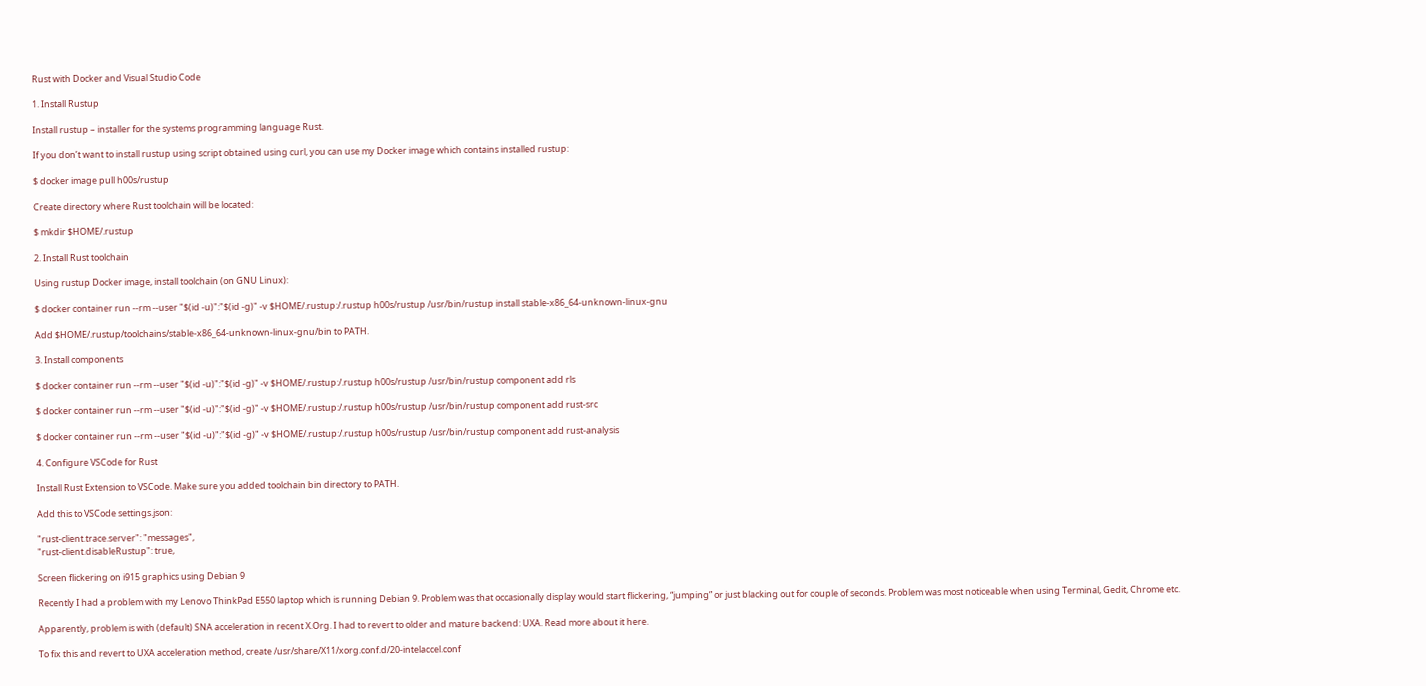Rust with Docker and Visual Studio Code

1. Install Rustup

Install rustup – installer for the systems programming language Rust.

If you don’t want to install rustup using script obtained using curl, you can use my Docker image which contains installed rustup:

$ docker image pull h00s/rustup

Create directory where Rust toolchain will be located:

$ mkdir $HOME/.rustup

2. Install Rust toolchain

Using rustup Docker image, install toolchain (on GNU Linux):

$ docker container run --rm --user "$(id -u)":"$(id -g)" -v $HOME/.rustup:/.rustup h00s/rustup /usr/bin/rustup install stable-x86_64-unknown-linux-gnu

Add $HOME/.rustup/toolchains/stable-x86_64-unknown-linux-gnu/bin to PATH.

3. Install components

$ docker container run --rm --user "$(id -u)":"$(id -g)" -v $HOME/.rustup:/.rustup h00s/rustup /usr/bin/rustup component add rls

$ docker container run --rm --user "$(id -u)":"$(id -g)" -v $HOME/.rustup:/.rustup h00s/rustup /usr/bin/rustup component add rust-src

$ docker container run --rm --user "$(id -u)":"$(id -g)" -v $HOME/.rustup:/.rustup h00s/rustup /usr/bin/rustup component add rust-analysis

4. Configure VSCode for Rust

Install Rust Extension to VSCode. Make sure you added toolchain bin directory to PATH.

Add this to VSCode settings.json:

"rust-client.trace.server": "messages",
"rust-client.disableRustup": true,

Screen flickering on i915 graphics using Debian 9

Recently I had a problem with my Lenovo ThinkPad E550 laptop which is running Debian 9. Problem was that occasionally display would start flickering, “jumping” or just blacking out for couple of seconds. Problem was most noticeable when using Terminal, Gedit, Chrome etc.

Apparently, problem is with (default) SNA acceleration in recent X.Org. I had to revert to older and mature backend: UXA. Read more about it here.

To fix this and revert to UXA acceleration method, create /usr/share/X11/xorg.conf.d/20-intelaccel.conf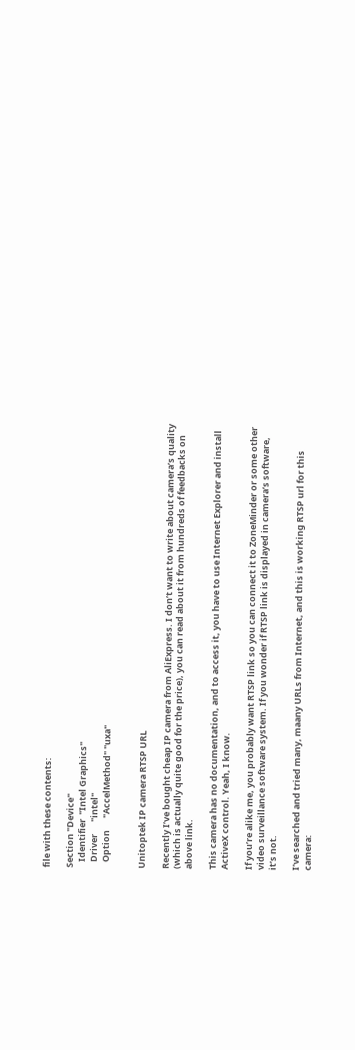file with these contents:

Section "Device"
   Identifier  "Intel Graphics"
   Driver      "intel"
   Option      "AccelMethod" "uxa"


Unitoptek IP camera RTSP URL

Recently I’ve bought cheap IP camera from AliExpress. I don’t want to write about camera’s quality (which is actually quite good for the price), you can read about it from hundreds of feedbacks on above link.

This camera has no documentation, and to access it, you have to use Internet Explorer and install ActiveX control. Yeah, I know.

If you’re alike me, you probably want RTSP link so you can connect it to ZoneMinder or some other video surveillance software system. If you wonder if RTSP link is displayed in camera’s software, it’s not.

I’ve searched and tried many, maany URLs from Internet, and this is working RTSP url for this camera: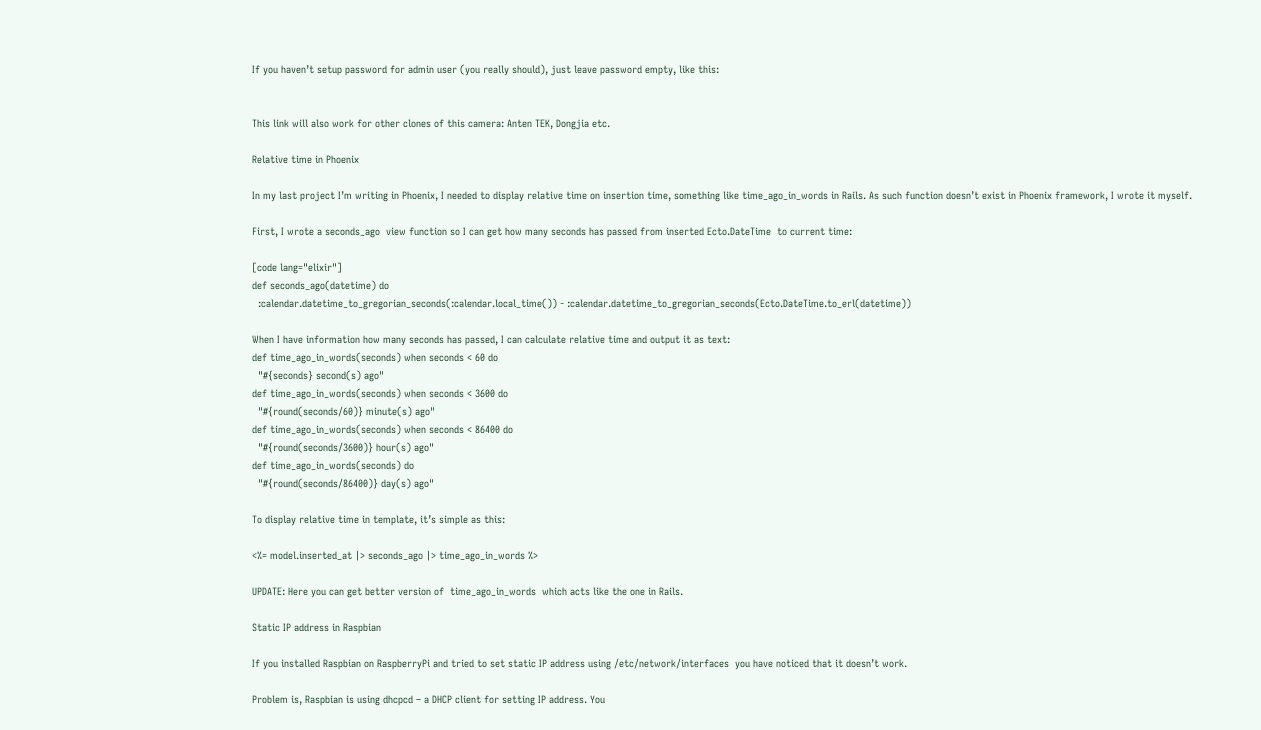If you haven’t setup password for admin user (you really should), just leave password empty, like this:


This link will also work for other clones of this camera: Anten TEK, Dongjia etc.

Relative time in Phoenix

In my last project I’m writing in Phoenix, I needed to display relative time on insertion time, something like time_ago_in_words in Rails. As such function doesn’t exist in Phoenix framework, I wrote it myself.

First, I wrote a seconds_ago  view function so I can get how many seconds has passed from inserted Ecto.DateTime  to current time:

[code lang="elixir"]
def seconds_ago(datetime) do
  :calendar.datetime_to_gregorian_seconds(:calendar.local_time()) - :calendar.datetime_to_gregorian_seconds(Ecto.DateTime.to_erl(datetime))

When I have information how many seconds has passed, I can calculate relative time and output it as text:
def time_ago_in_words(seconds) when seconds < 60 do
  "#{seconds} second(s) ago"
def time_ago_in_words(seconds) when seconds < 3600 do
  "#{round(seconds/60)} minute(s) ago"
def time_ago_in_words(seconds) when seconds < 86400 do
  "#{round(seconds/3600)} hour(s) ago"
def time_ago_in_words(seconds) do
  "#{round(seconds/86400)} day(s) ago"

To display relative time in template, it’s simple as this:

<%= model.inserted_at |> seconds_ago |> time_ago_in_words %>

UPDATE: Here you can get better version of  time_ago_in_words  which acts like the one in Rails.

Static IP address in Raspbian

If you installed Raspbian on RaspberryPi and tried to set static IP address using /etc/network/interfaces  you have noticed that it doesn’t work.

Problem is, Raspbian is using dhcpcd – a DHCP client for setting IP address. You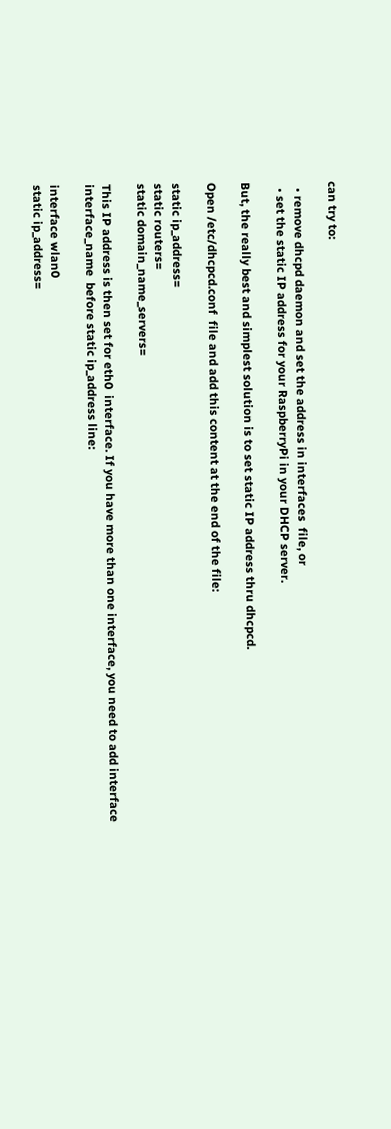can try to:

  • remove dhcpd daemon and set the address in interfaces  file, or
  • set the static IP address for your RaspberryPi in your DHCP server.

But, the really best and simplest solution is to set static IP address thru dhcpcd.

Open /etc/dhcpcd.conf  file and add this content at the end of the file:

static ip_address=
static routers=
static domain_name_servers=

This IP address is then set for eth0  interface. If you have more than one interface, you need to add interface interface_name  before static ip_address line:

interface wlan0
static ip_address=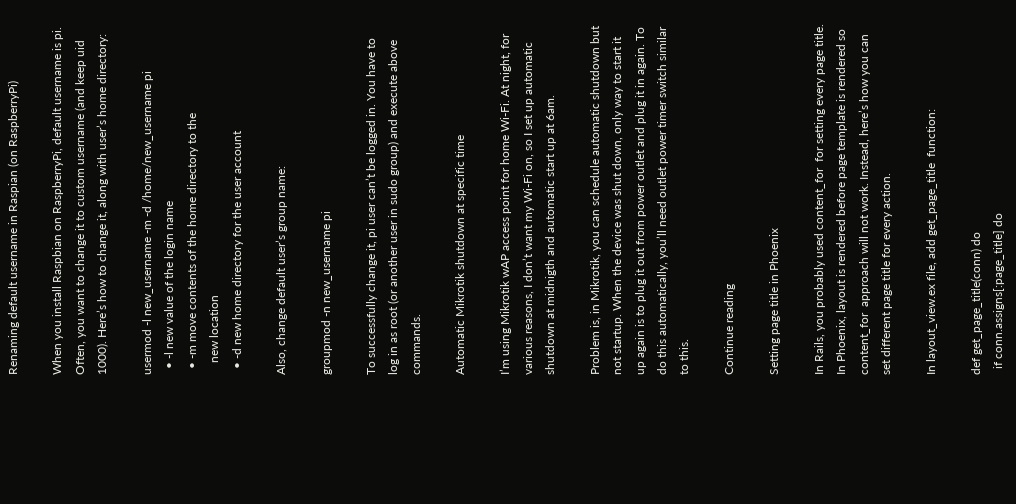Renaming default username in Raspian (on RaspberryPi)

When you install Raspbian on RaspberryPi, default username is pi. Often, you want to change it to custom username (and keep uid 1000). Here’s how to change it, along with user’s home directory:

usermod -l new_username -m -d /home/new_username pi
  • -l new value of the login name
  • -m move contents of the home directory to the
    new location
  • -d new home directory for the user account

Also, change default user’s group name:

groupmod -n new_username pi

To successfully change it, pi user can’t be logged in. You have to log in as root (or another user in sudo group) and execute above commands.

Automatic Mikrotik shutdown at specific time

I’m using Mikrotik wAP access point for home Wi-Fi. At night, for various reasons, I don’t want my Wi-Fi on, so I set up automatic shutdown at midnigth and automatic start up at 6am.

Problem is, in Mikrotik, you can schedule automatic shutdown but not startup. When the device was shut down, only way to start it up again is to plug it out from power outlet and plug it in again. To do this automatically, you’ll need outlet power timer switch similar to this.

Continue reading

Setting page title in Phoenix

In Rails, you probably used content_for  for setting every page title. In Phoenix, layout is rendered before page template is rendered so content_for  approach will not work. Instead, here’s how you can set different page title for every action.

In layout_view.ex file, add get_page_title  function:

def get_page_title(conn) do
  if conn.assigns[:page_title] do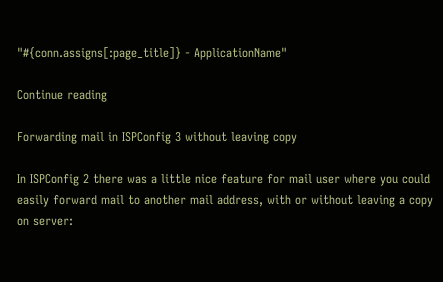"#{conn.assigns[:page_title]} - ApplicationName"

Continue reading

Forwarding mail in ISPConfig 3 without leaving copy

In ISPConfig 2 there was a little nice feature for mail user where you could easily forward mail to another mail address, with or without leaving a copy on server: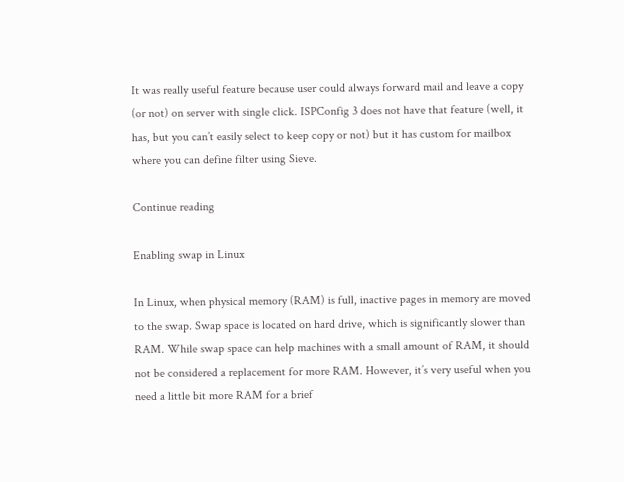It was really useful feature because user could always forward mail and leave a copy (or not) on server with single click. ISPConfig 3 does not have that feature (well, it has, but you can’t easily select to keep copy or not) but it has custom for mailbox where you can define filter using Sieve.

Continue reading

Enabling swap in Linux

In Linux, when physical memory (RAM) is full, inactive pages in memory are moved to the swap. Swap space is located on hard drive, which is significantly slower than RAM. While swap space can help machines with a small amount of RAM, it should not be considered a replacement for more RAM. However, it’s very useful when you need a little bit more RAM for a brief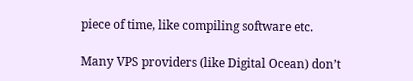piece of time, like compiling software etc.

Many VPS providers (like Digital Ocean) don’t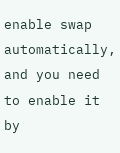enable swap automatically, and you need to enable it by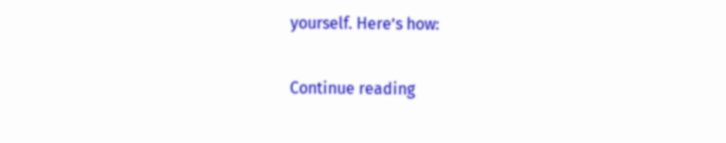yourself. Here’s how:

Continue reading